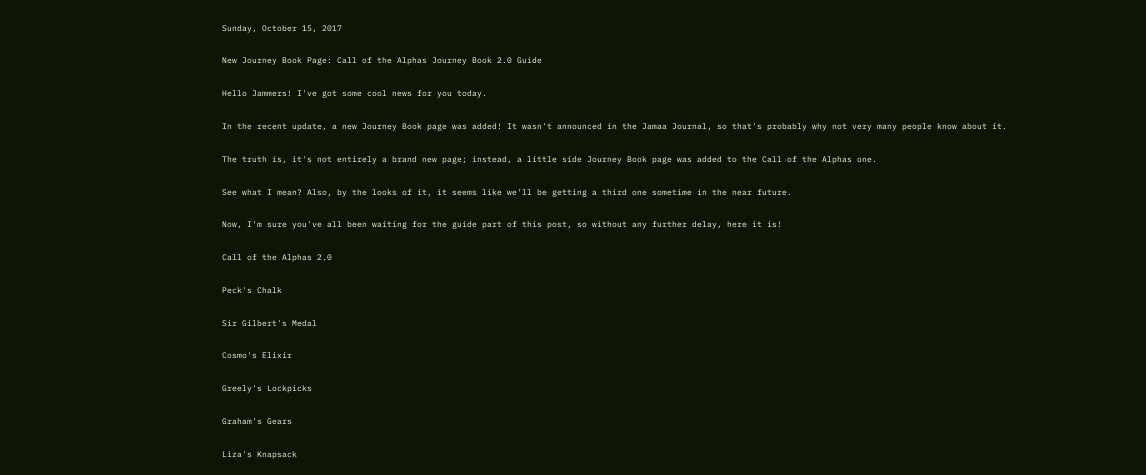Sunday, October 15, 2017

New Journey Book Page: Call of the Alphas Journey Book 2.0 Guide

Hello Jammers! I've got some cool news for you today.

In the recent update, a new Journey Book page was added! It wasn't announced in the Jamaa Journal, so that's probably why not very many people know about it.

The truth is, it's not entirely a brand new page; instead, a little side Journey Book page was added to the Call of the Alphas one.

See what I mean? Also, by the looks of it, it seems like we'll be getting a third one sometime in the near future.

Now, I'm sure you've all been waiting for the guide part of this post, so without any further delay, here it is!

Call of the Alphas 2.0

Peck's Chalk

Sir Gilbert's Medal

Cosmo's Elixir

Greely's Lockpicks

Graham's Gears

Liza's Knapsack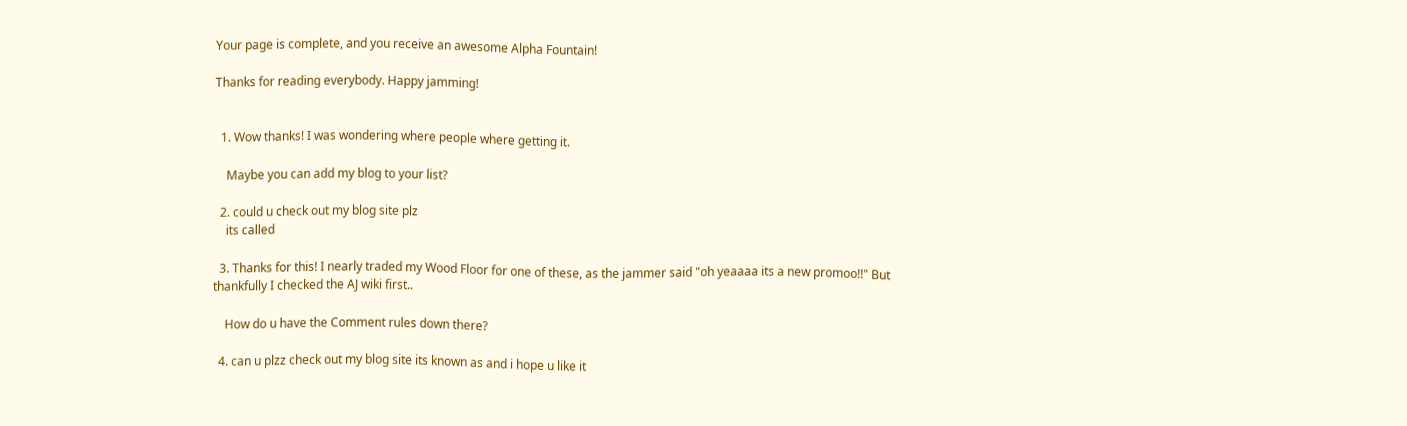Your page is complete, and you receive an awesome Alpha Fountain!

Thanks for reading everybody. Happy jamming!


  1. Wow thanks! I was wondering where people where getting it.

    Maybe you can add my blog to your list?

  2. could u check out my blog site plz
    its called

  3. Thanks for this! I nearly traded my Wood Floor for one of these, as the jammer said "oh yeaaaa its a new promoo!!" But thankfully I checked the AJ wiki first..

    How do u have the Comment rules down there?

  4. can u plzz check out my blog site its known as and i hope u like it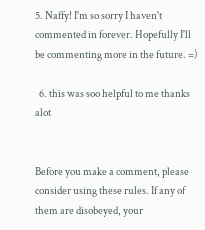5. Naffy! I'm so sorry I haven't commented in forever. Hopefully I'll be commenting more in the future. =)

  6. this was soo helpful to me thanks alot


Before you make a comment, please consider using these rules. If any of them are disobeyed, your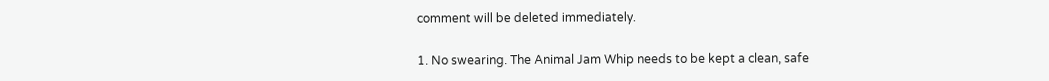comment will be deleted immediately.

1. No swearing. The Animal Jam Whip needs to be kept a clean, safe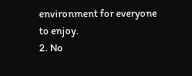environment for everyone to enjoy.
2. No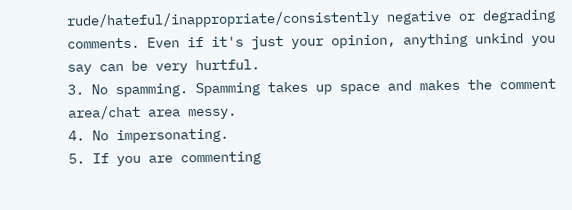rude/hateful/inappropriate/consistently negative or degrading comments. Even if it's just your opinion, anything unkind you say can be very hurtful.
3. No spamming. Spamming takes up space and makes the comment area/chat area messy.
4. No impersonating.
5. If you are commenting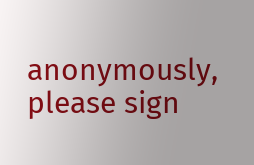anonymously, please sign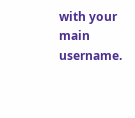with your main username.